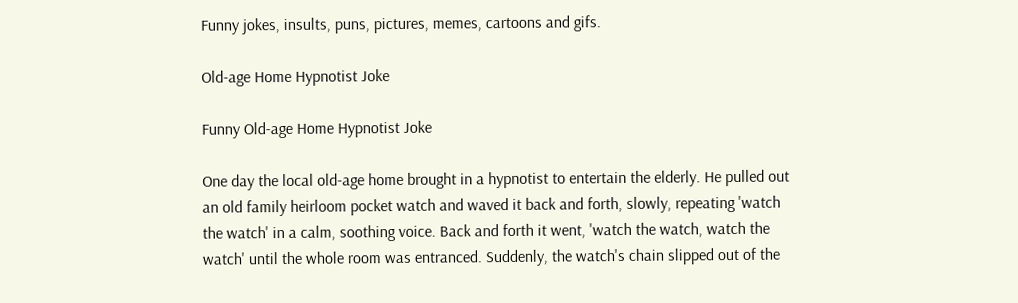Funny jokes, insults, puns, pictures, memes, cartoons and gifs.

Old-age Home Hypnotist Joke

Funny Old-age Home Hypnotist Joke

One day the local old-age home brought in a hypnotist to entertain the elderly. He pulled out an old family heirloom pocket watch and waved it back and forth, slowly, repeating 'watch the watch' in a calm, soothing voice. Back and forth it went, 'watch the watch, watch the watch' until the whole room was entranced. Suddenly, the watch's chain slipped out of the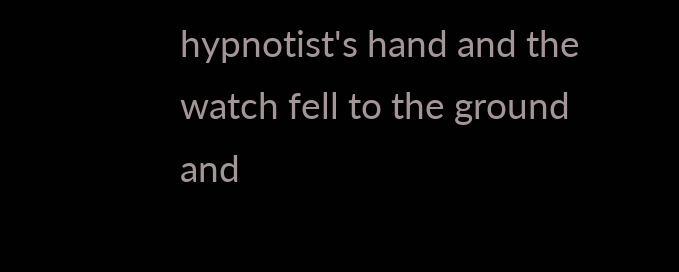hypnotist's hand and the watch fell to the ground and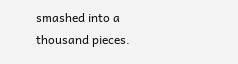smashed into a thousand pieces.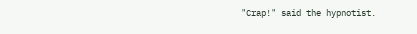"Crap!" said the hypnotist.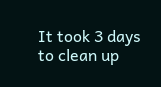It took 3 days to clean up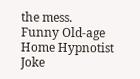the mess.
Funny Old-age Home Hypnotist Joke